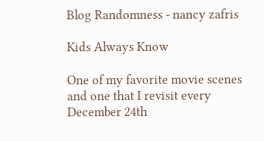Blog Randomness - nancy zafris

Kids Always Know

One of my favorite movie scenes and one that I revisit every December 24th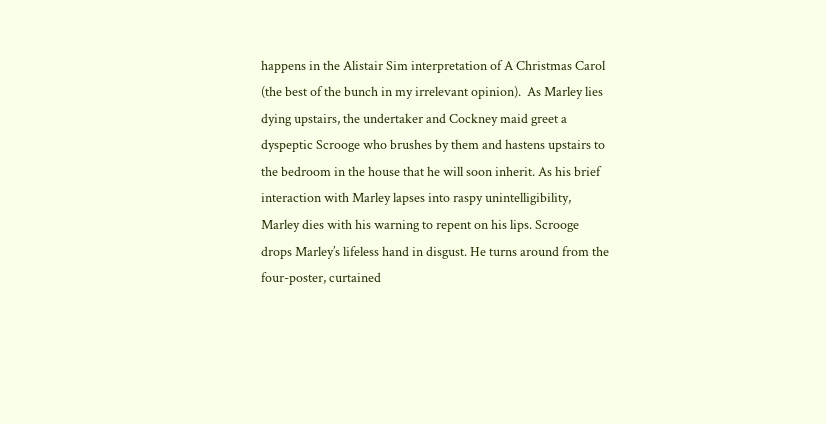happens in the Alistair Sim interpretation of A Christmas Carol (the best of the bunch in my irrelevant opinion).  As Marley lies dying upstairs, the undertaker and Cockney maid greet a dyspeptic Scrooge who brushes by them and hastens upstairs to the bedroom in the house that he will soon inherit. As his brief interaction with Marley lapses into raspy unintelligibility, Marley dies with his warning to repent on his lips. Scrooge drops Marley’s lifeless hand in disgust. He turns around from the four-poster, curtained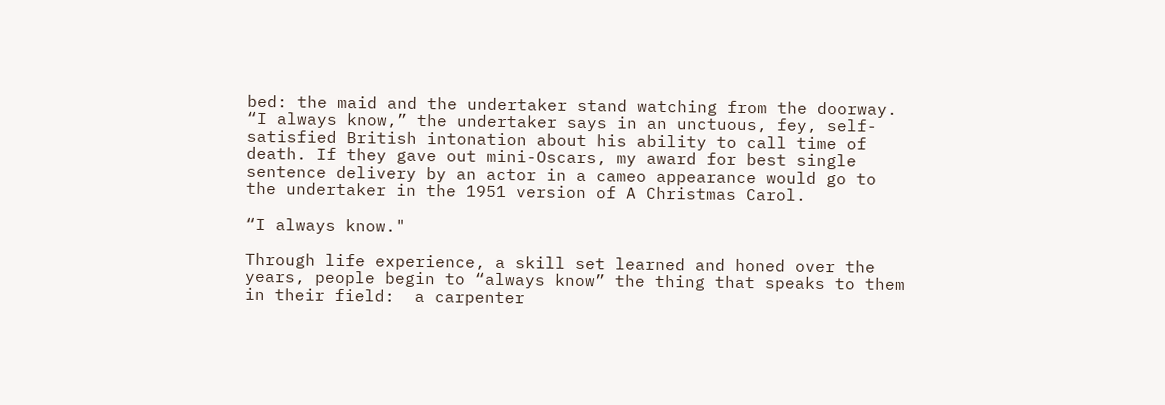bed: the maid and the undertaker stand watching from the doorway. “I always know,” the undertaker says in an unctuous, fey, self-satisfied British intonation about his ability to call time of death. If they gave out mini-Oscars, my award for best single sentence delivery by an actor in a cameo appearance would go to the undertaker in the 1951 version of A Christmas Carol.

“I always know."

Through life experience, a skill set learned and honed over the years, people begin to “always know” the thing that speaks to them in their field:  a carpenter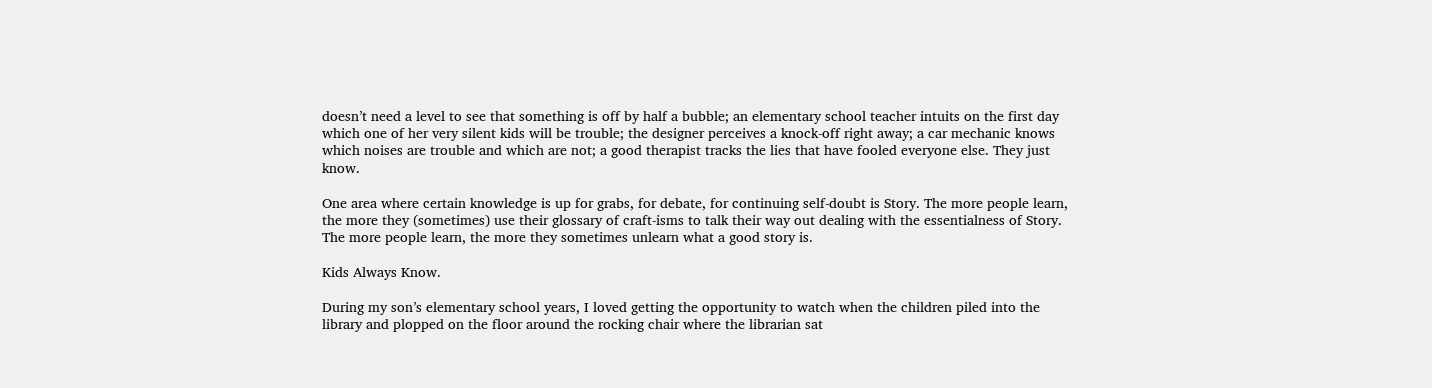doesn’t need a level to see that something is off by half a bubble; an elementary school teacher intuits on the first day which one of her very silent kids will be trouble; the designer perceives a knock-off right away; a car mechanic knows which noises are trouble and which are not; a good therapist tracks the lies that have fooled everyone else. They just know.

One area where certain knowledge is up for grabs, for debate, for continuing self-doubt is Story. The more people learn, the more they (sometimes) use their glossary of craft-isms to talk their way out dealing with the essentialness of Story. The more people learn, the more they sometimes unlearn what a good story is.

Kids Always Know.

During my son’s elementary school years, I loved getting the opportunity to watch when the children piled into the library and plopped on the floor around the rocking chair where the librarian sat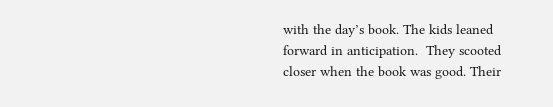with the day’s book. The kids leaned forward in anticipation.  They scooted closer when the book was good. Their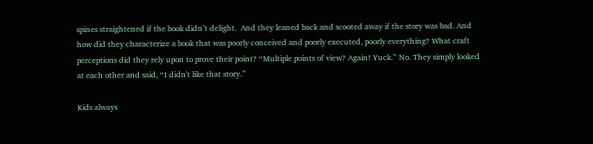spines straightened if the book didn’t delight.  And they leaned back and scooted away if the story was bad. And how did they characterize a book that was poorly conceived and poorly executed, poorly everything? What craft perceptions did they rely upon to prove their point? “Multiple points of view? Again! Yuck.” No. They simply looked at each other and said, “I didn't like that story.”

Kids always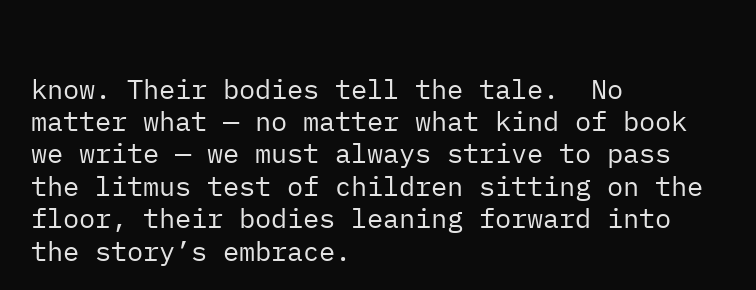know. Their bodies tell the tale.  No matter what — no matter what kind of book we write — we must always strive to pass the litmus test of children sitting on the floor, their bodies leaning forward into the story’s embrace.